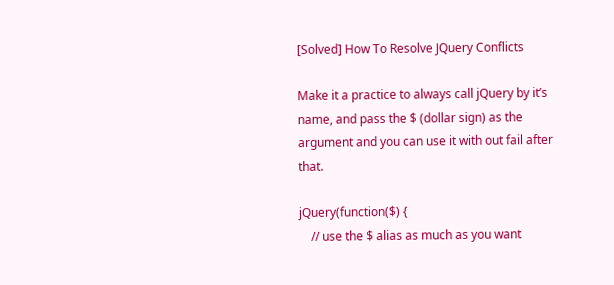[Solved] How To Resolve JQuery Conflicts

Make it a practice to always call jQuery by it’s name, and pass the $ (dollar sign) as the argument and you can use it with out fail after that.

jQuery(function($) {
    // use the $ alias as much as you want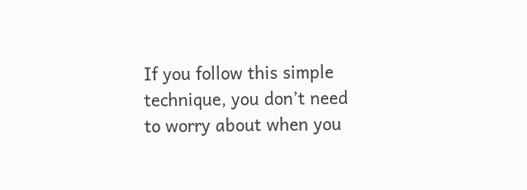If you follow this simple technique, you don’t need to worry about when you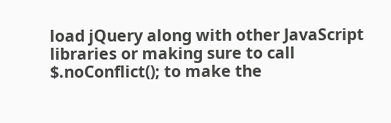load jQuery along with other JavaScript libraries or making sure to call $.noConflict(); to make the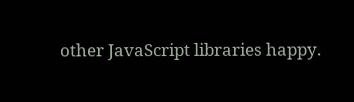other JavaScript libraries happy.